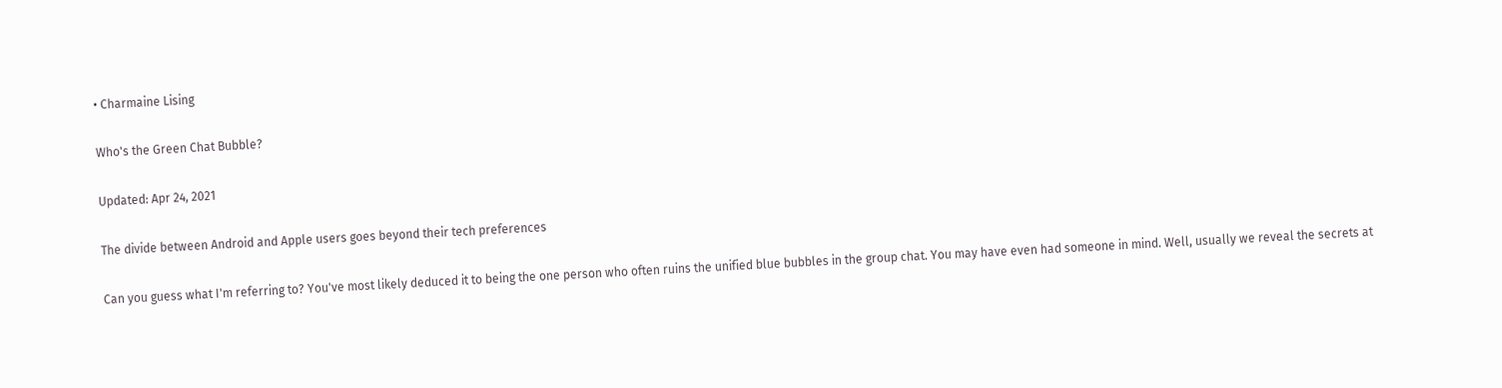• Charmaine Lising

Who's the Green Chat Bubble?

Updated: Apr 24, 2021

The divide between Android and Apple users goes beyond their tech preferences

Can you guess what I'm referring to? You've most likely deduced it to being the one person who often ruins the unified blue bubbles in the group chat. You may have even had someone in mind. Well, usually we reveal the secrets at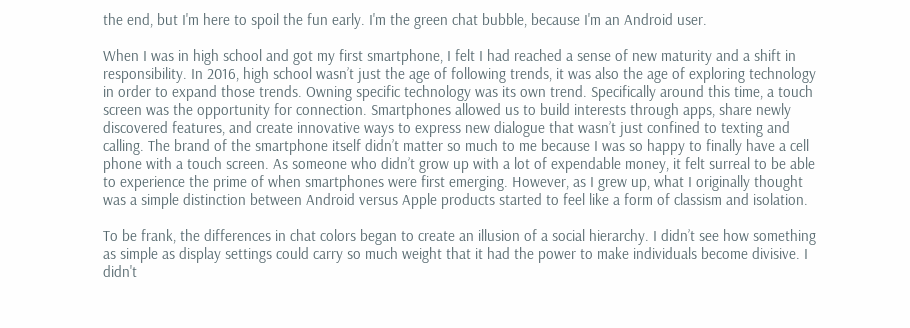the end, but I'm here to spoil the fun early. I'm the green chat bubble, because I'm an Android user.

When I was in high school and got my first smartphone, I felt I had reached a sense of new maturity and a shift in responsibility. In 2016, high school wasn’t just the age of following trends, it was also the age of exploring technology in order to expand those trends. Owning specific technology was its own trend. Specifically around this time, a touch screen was the opportunity for connection. Smartphones allowed us to build interests through apps, share newly discovered features, and create innovative ways to express new dialogue that wasn’t just confined to texting and calling. The brand of the smartphone itself didn’t matter so much to me because I was so happy to finally have a cell phone with a touch screen. As someone who didn’t grow up with a lot of expendable money, it felt surreal to be able to experience the prime of when smartphones were first emerging. However, as I grew up, what I originally thought was a simple distinction between Android versus Apple products started to feel like a form of classism and isolation.

To be frank, the differences in chat colors began to create an illusion of a social hierarchy. I didn’t see how something as simple as display settings could carry so much weight that it had the power to make individuals become divisive. I didn't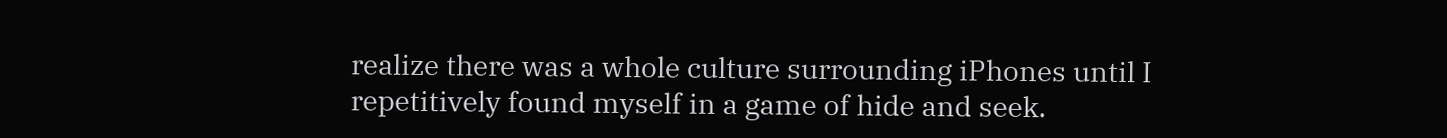realize there was a whole culture surrounding iPhones until I repetitively found myself in a game of hide and seek.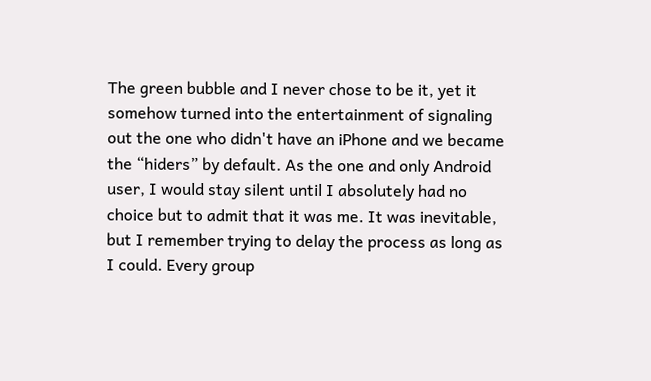The green bubble and I never chose to be it, yet it somehow turned into the entertainment of signaling out the one who didn't have an iPhone and we became the “hiders” by default. As the one and only Android user, I would stay silent until I absolutely had no choice but to admit that it was me. It was inevitable, but I remember trying to delay the process as long as I could. Every group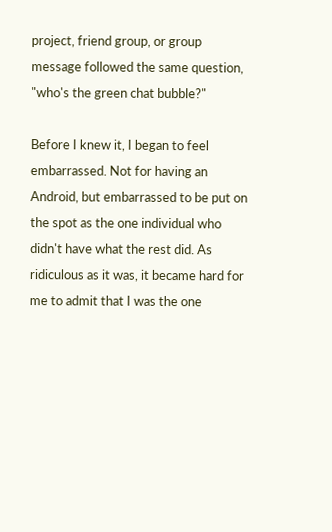project, friend group, or group message followed the same question, "who's the green chat bubble?"

Before I knew it, I began to feel embarrassed. Not for having an Android, but embarrassed to be put on the spot as the one individual who didn't have what the rest did. As ridiculous as it was, it became hard for me to admit that I was the one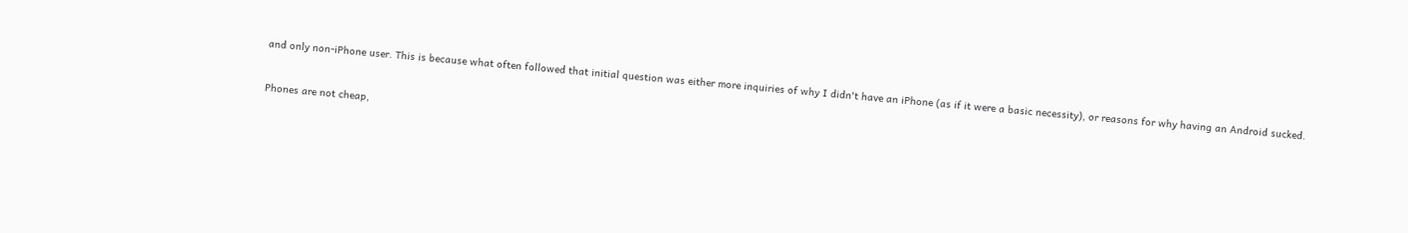and only non-iPhone user. This is because what often followed that initial question was either more inquiries of why I didn't have an iPhone (as if it were a basic necessity), or reasons for why having an Android sucked.

Phones are not cheap,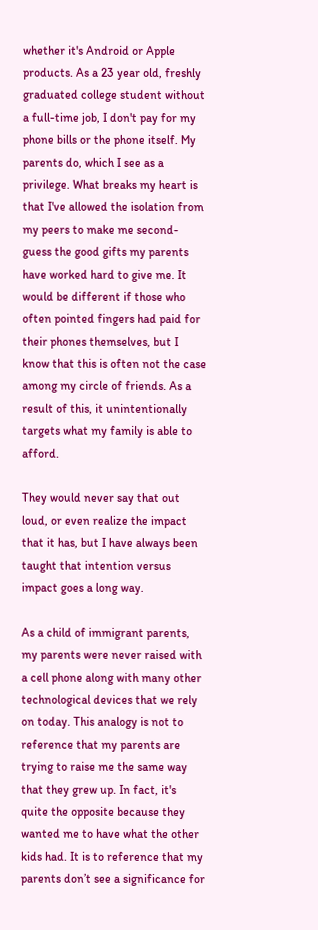whether it's Android or Apple products. As a 23 year old, freshly graduated college student without a full-time job, I don't pay for my phone bills or the phone itself. My parents do, which I see as a privilege. What breaks my heart is that I've allowed the isolation from my peers to make me second-guess the good gifts my parents have worked hard to give me. It would be different if those who often pointed fingers had paid for their phones themselves, but I know that this is often not the case among my circle of friends. As a result of this, it unintentionally targets what my family is able to afford.

They would never say that out loud, or even realize the impact that it has, but I have always been taught that intention versus impact goes a long way.

As a child of immigrant parents, my parents were never raised with a cell phone along with many other technological devices that we rely on today. This analogy is not to reference that my parents are trying to raise me the same way that they grew up. In fact, it's quite the opposite because they wanted me to have what the other kids had. It is to reference that my parents don’t see a significance for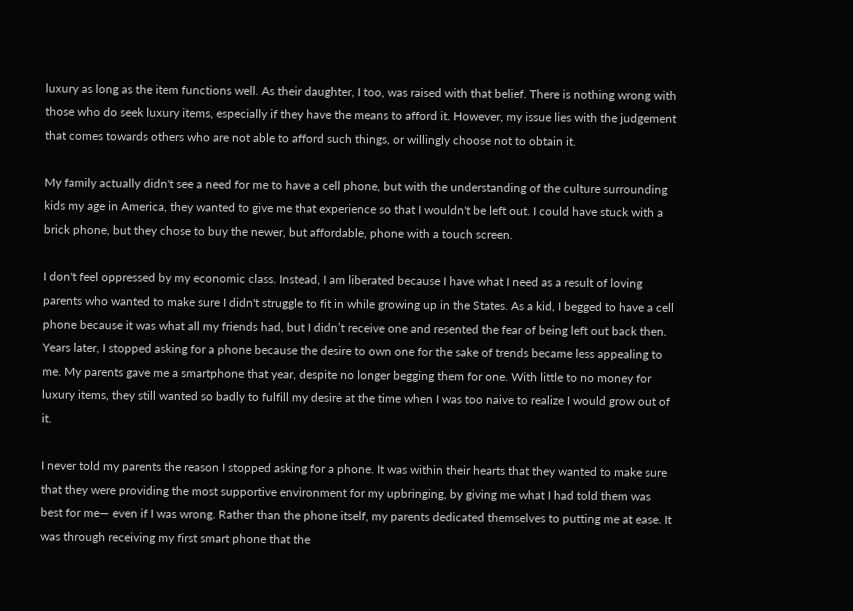luxury as long as the item functions well. As their daughter, I too, was raised with that belief. There is nothing wrong with those who do seek luxury items, especially if they have the means to afford it. However, my issue lies with the judgement that comes towards others who are not able to afford such things, or willingly choose not to obtain it.

My family actually didn't see a need for me to have a cell phone, but with the understanding of the culture surrounding kids my age in America, they wanted to give me that experience so that I wouldn't be left out. I could have stuck with a brick phone, but they chose to buy the newer, but affordable, phone with a touch screen.

I don't feel oppressed by my economic class. Instead, I am liberated because I have what I need as a result of loving parents who wanted to make sure I didn't struggle to fit in while growing up in the States. As a kid, I begged to have a cell phone because it was what all my friends had, but I didn’t receive one and resented the fear of being left out back then. Years later, I stopped asking for a phone because the desire to own one for the sake of trends became less appealing to me. My parents gave me a smartphone that year, despite no longer begging them for one. With little to no money for luxury items, they still wanted so badly to fulfill my desire at the time when I was too naive to realize I would grow out of it.

I never told my parents the reason I stopped asking for a phone. It was within their hearts that they wanted to make sure that they were providing the most supportive environment for my upbringing, by giving me what I had told them was best for me— even if I was wrong. Rather than the phone itself, my parents dedicated themselves to putting me at ease. It was through receiving my first smart phone that the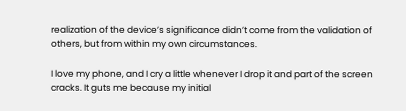realization of the device’s significance didn’t come from the validation of others, but from within my own circumstances.

I love my phone, and I cry a little whenever I drop it and part of the screen cracks. It guts me because my initial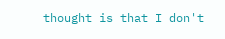thought is that I don't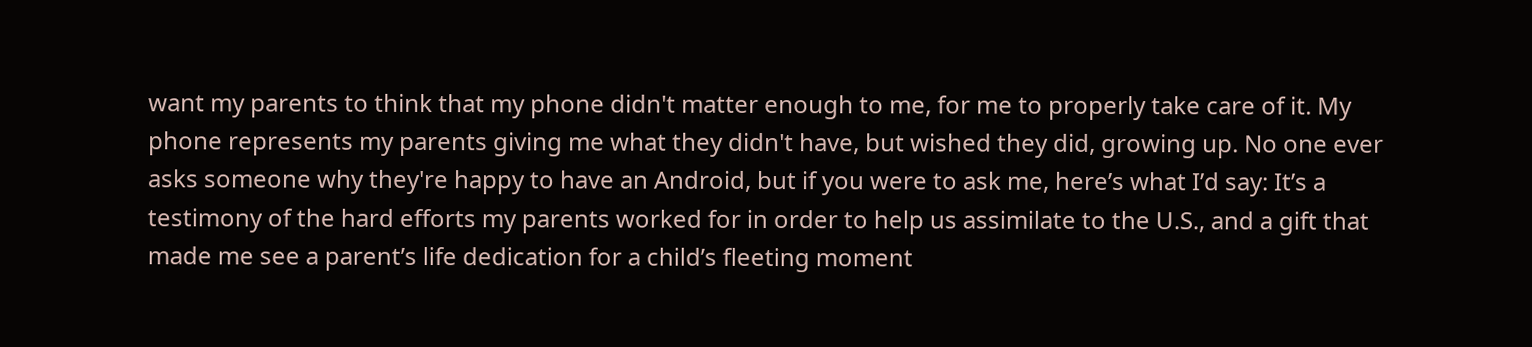want my parents to think that my phone didn't matter enough to me, for me to properly take care of it. My phone represents my parents giving me what they didn't have, but wished they did, growing up. No one ever asks someone why they're happy to have an Android, but if you were to ask me, here’s what I’d say: It’s a testimony of the hard efforts my parents worked for in order to help us assimilate to the U.S., and a gift that made me see a parent’s life dedication for a child’s fleeting moment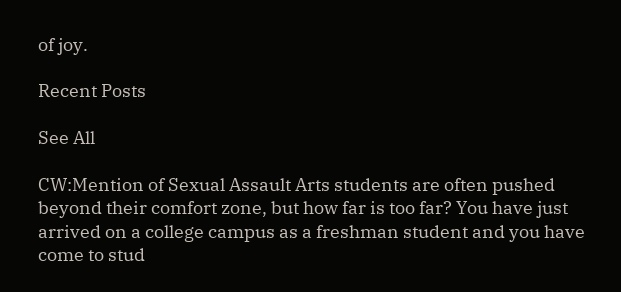of joy.

Recent Posts

See All

CW:Mention of Sexual Assault Arts students are often pushed beyond their comfort zone, but how far is too far? You have just arrived on a college campus as a freshman student and you have come to stud